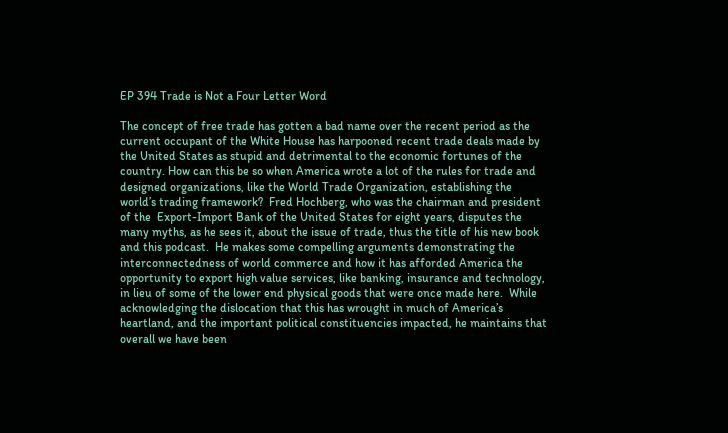EP 394 Trade is Not a Four Letter Word

The concept of free trade has gotten a bad name over the recent period as the current occupant of the White House has harpooned recent trade deals made by the United States as stupid and detrimental to the economic fortunes of the country. How can this be so when America wrote a lot of the rules for trade and designed organizations, like the World Trade Organization, establishing the world’s trading framework?  Fred Hochberg, who was the chairman and president of the  Export-Import Bank of the United States for eight years, disputes the many myths, as he sees it, about the issue of trade, thus the title of his new book and this podcast.  He makes some compelling arguments demonstrating the interconnectedness of world commerce and how it has afforded America the opportunity to export high value services, like banking, insurance and technology, in lieu of some of the lower end physical goods that were once made here.  While acknowledging the dislocation that this has wrought in much of America’s heartland, and the important political constituencies impacted, he maintains that overall we have been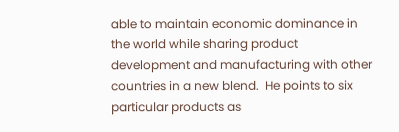able to maintain economic dominance in the world while sharing product development and manufacturing with other countries in a new blend.  He points to six particular products as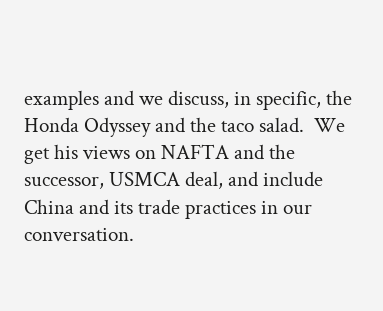examples and we discuss, in specific, the Honda Odyssey and the taco salad.  We get his views on NAFTA and the successor, USMCA deal, and include China and its trade practices in our conversation.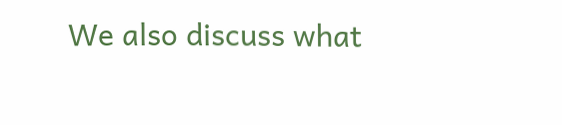We also discuss what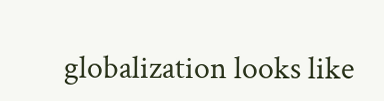globalization looks like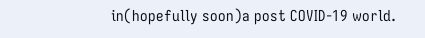in(hopefully soon)a post COVID-19 world.